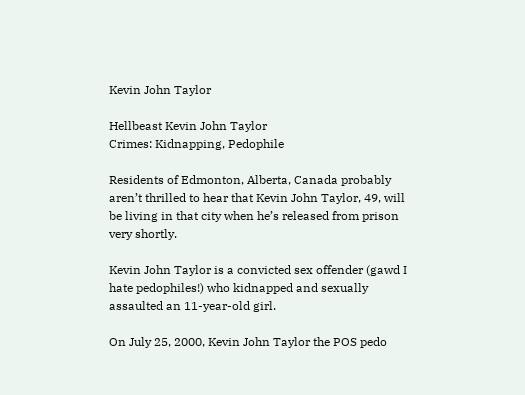Kevin John Taylor

Hellbeast Kevin John Taylor
Crimes: Kidnapping, Pedophile

Residents of Edmonton, Alberta, Canada probably aren’t thrilled to hear that Kevin John Taylor, 49, will be living in that city when he’s released from prison very shortly.

Kevin John Taylor is a convicted sex offender (gawd I hate pedophiles!) who kidnapped and sexually assaulted an 11-year-old girl.

On July 25, 2000, Kevin John Taylor the POS pedo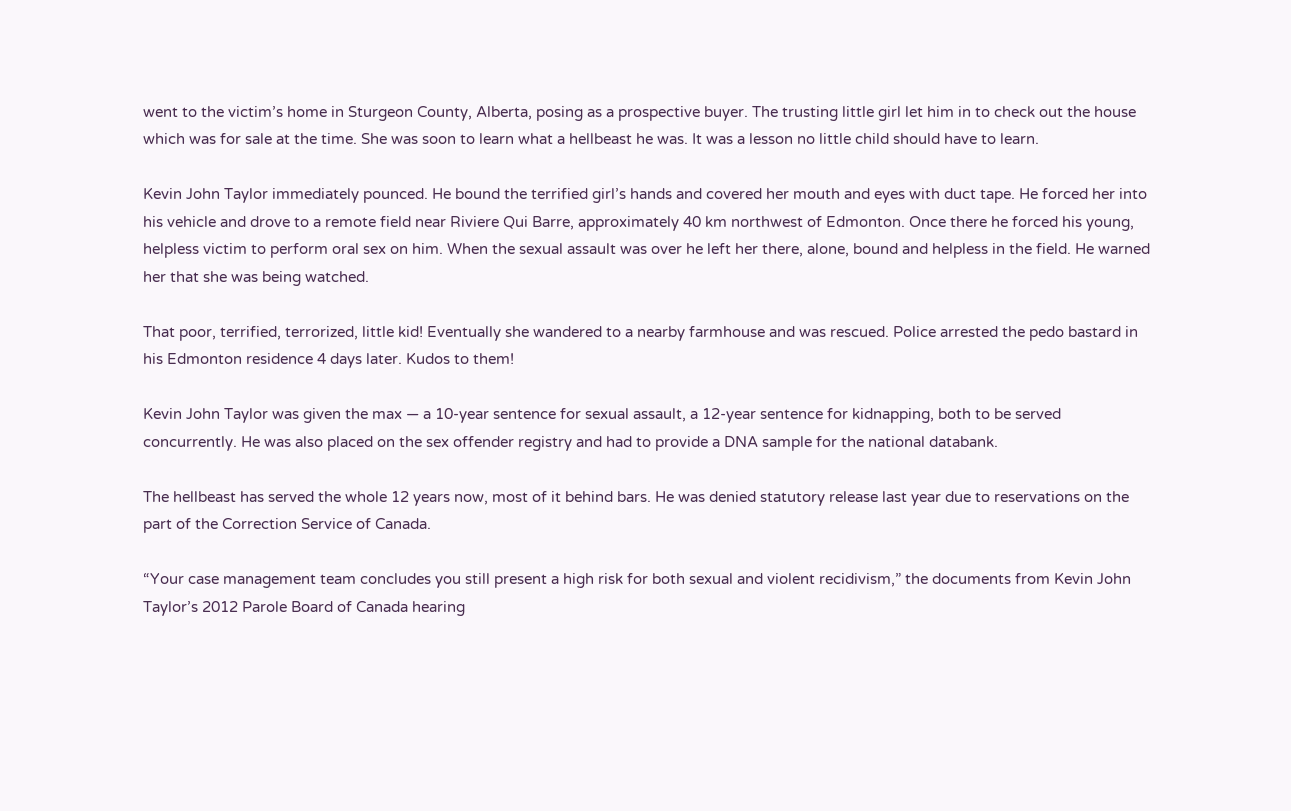went to the victim’s home in Sturgeon County, Alberta, posing as a prospective buyer. The trusting little girl let him in to check out the house which was for sale at the time. She was soon to learn what a hellbeast he was. It was a lesson no little child should have to learn.

Kevin John Taylor immediately pounced. He bound the terrified girl’s hands and covered her mouth and eyes with duct tape. He forced her into his vehicle and drove to a remote field near Riviere Qui Barre, approximately 40 km northwest of Edmonton. Once there he forced his young, helpless victim to perform oral sex on him. When the sexual assault was over he left her there, alone, bound and helpless in the field. He warned her that she was being watched.

That poor, terrified, terrorized, little kid! Eventually she wandered to a nearby farmhouse and was rescued. Police arrested the pedo bastard in his Edmonton residence 4 days later. Kudos to them!

Kevin John Taylor was given the max — a 10-year sentence for sexual assault, a 12-year sentence for kidnapping, both to be served concurrently. He was also placed on the sex offender registry and had to provide a DNA sample for the national databank.

The hellbeast has served the whole 12 years now, most of it behind bars. He was denied statutory release last year due to reservations on the part of the Correction Service of Canada.

“Your case management team concludes you still present a high risk for both sexual and violent recidivism,” the documents from Kevin John Taylor’s 2012 Parole Board of Canada hearing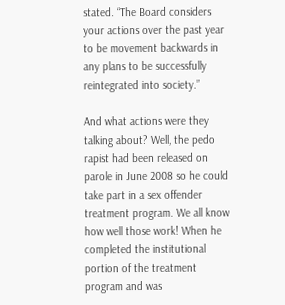stated. “The Board considers your actions over the past year to be movement backwards in any plans to be successfully reintegrated into society.”

And what actions were they talking about? Well, the pedo rapist had been released on parole in June 2008 so he could take part in a sex offender treatment program. We all know how well those work! When he completed the institutional portion of the treatment program and was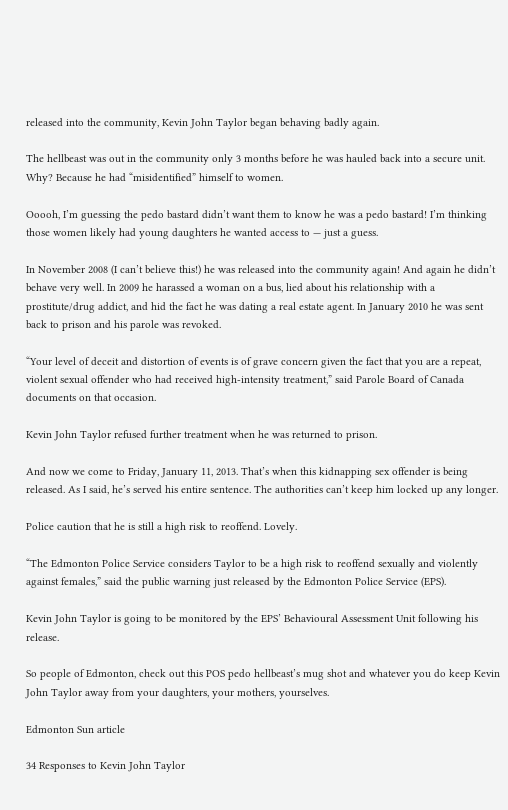released into the community, Kevin John Taylor began behaving badly again.

The hellbeast was out in the community only 3 months before he was hauled back into a secure unit. Why? Because he had “misidentified” himself to women.

Ooooh, I’m guessing the pedo bastard didn’t want them to know he was a pedo bastard! I’m thinking those women likely had young daughters he wanted access to — just a guess.

In November 2008 (I can’t believe this!) he was released into the community again! And again he didn’t behave very well. In 2009 he harassed a woman on a bus, lied about his relationship with a prostitute/drug addict, and hid the fact he was dating a real estate agent. In January 2010 he was sent back to prison and his parole was revoked.

“Your level of deceit and distortion of events is of grave concern given the fact that you are a repeat, violent sexual offender who had received high-intensity treatment,” said Parole Board of Canada documents on that occasion.

Kevin John Taylor refused further treatment when he was returned to prison.

And now we come to Friday, January 11, 2013. That’s when this kidnapping sex offender is being released. As I said, he’s served his entire sentence. The authorities can’t keep him locked up any longer.

Police caution that he is still a high risk to reoffend. Lovely.

“The Edmonton Police Service considers Taylor to be a high risk to reoffend sexually and violently against females,” said the public warning just released by the Edmonton Police Service (EPS).

Kevin John Taylor is going to be monitored by the EPS’ Behavioural Assessment Unit following his release.

So people of Edmonton, check out this POS pedo hellbeast’s mug shot and whatever you do keep Kevin John Taylor away from your daughters, your mothers, yourselves.

Edmonton Sun article

34 Responses to Kevin John Taylor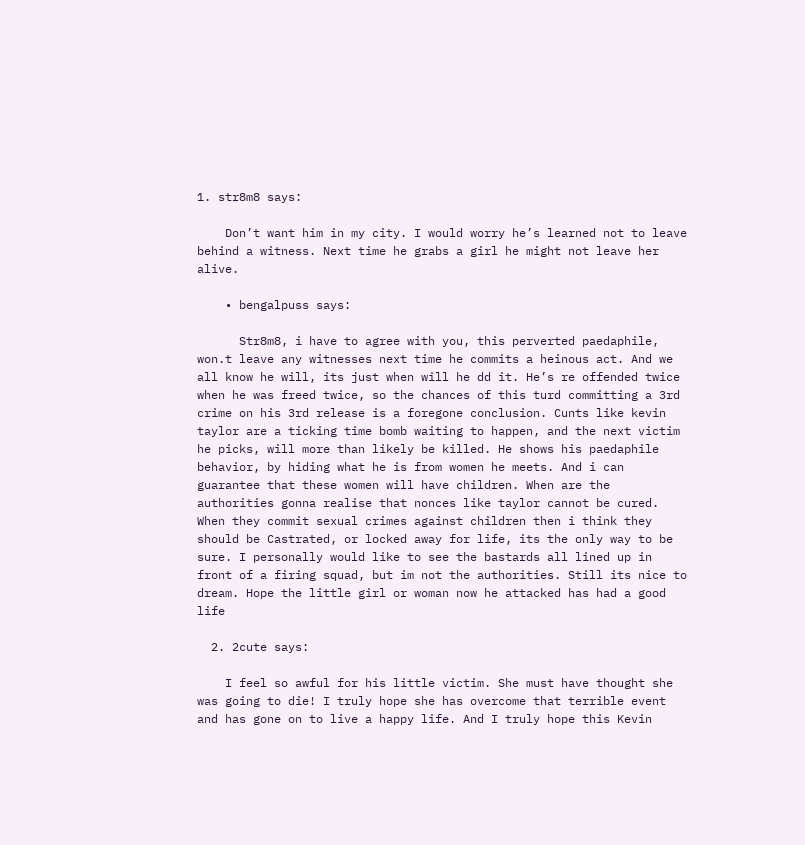1. str8m8 says:

    Don’t want him in my city. I would worry he’s learned not to leave behind a witness. Next time he grabs a girl he might not leave her alive.

    • bengalpuss says:

      Str8m8, i have to agree with you, this perverted paedaphile, won.t leave any witnesses next time he commits a heinous act. And we all know he will, its just when will he dd it. He’s re offended twice when he was freed twice, so the chances of this turd committing a 3rd crime on his 3rd release is a foregone conclusion. Cunts like kevin taylor are a ticking time bomb waiting to happen, and the next victim he picks, will more than likely be killed. He shows his paedaphile behavior, by hiding what he is from women he meets. And i can guarantee that these women will have children. When are the authorities gonna realise that nonces like taylor cannot be cured. When they commit sexual crimes against children then i think they should be Castrated, or locked away for life, its the only way to be sure. I personally would like to see the bastards all lined up in front of a firing squad, but im not the authorities. Still its nice to dream. Hope the little girl or woman now he attacked has had a good life

  2. 2cute says:

    I feel so awful for his little victim. She must have thought she was going to die! I truly hope she has overcome that terrible event and has gone on to live a happy life. And I truly hope this Kevin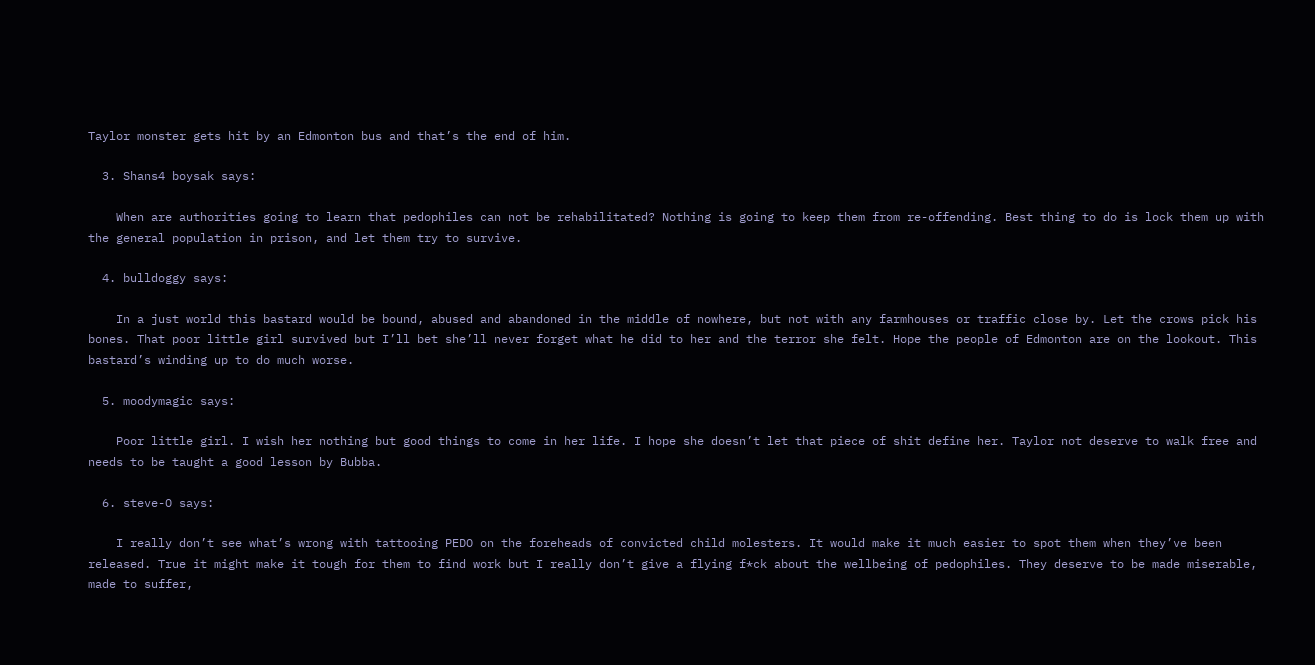Taylor monster gets hit by an Edmonton bus and that’s the end of him.

  3. Shans4 boysak says:

    When are authorities going to learn that pedophiles can not be rehabilitated? Nothing is going to keep them from re-offending. Best thing to do is lock them up with the general population in prison, and let them try to survive.

  4. bulldoggy says:

    In a just world this bastard would be bound, abused and abandoned in the middle of nowhere, but not with any farmhouses or traffic close by. Let the crows pick his bones. That poor little girl survived but I’ll bet she’ll never forget what he did to her and the terror she felt. Hope the people of Edmonton are on the lookout. This bastard’s winding up to do much worse.

  5. moodymagic says:

    Poor little girl. I wish her nothing but good things to come in her life. I hope she doesn’t let that piece of shit define her. Taylor not deserve to walk free and needs to be taught a good lesson by Bubba.

  6. steve-O says:

    I really don’t see what’s wrong with tattooing PEDO on the foreheads of convicted child molesters. It would make it much easier to spot them when they’ve been released. True it might make it tough for them to find work but I really don’t give a flying f*ck about the wellbeing of pedophiles. They deserve to be made miserable, made to suffer,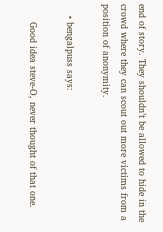end of story. They shouldn’t be allowed to hide in the crowd where they can scout out more victims from a position of anonymity.

    • bengalpuss says:

      Good idea steve-O, never thought of that one.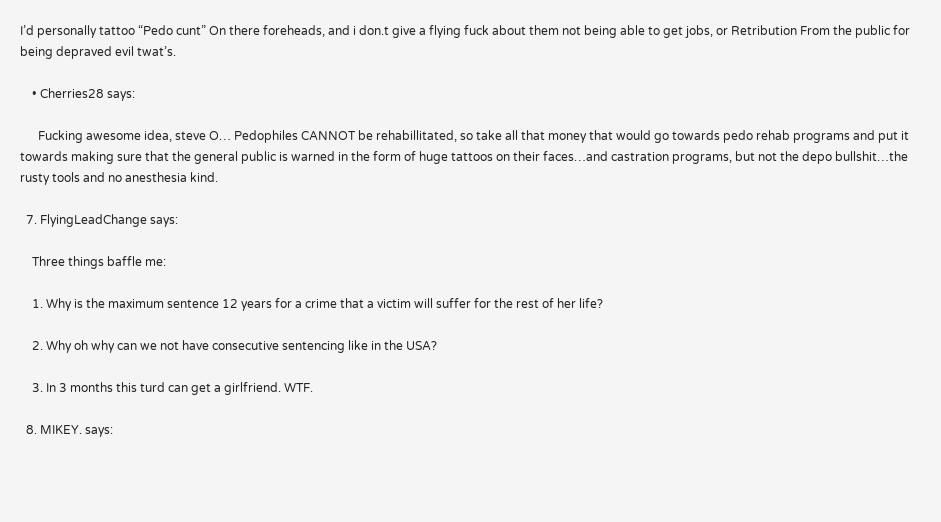I’d personally tattoo “Pedo cunt” On there foreheads, and i don.t give a flying fuck about them not being able to get jobs, or Retribution From the public for being depraved evil twat’s.

    • Cherries28 says:

      Fucking awesome idea, steve O… Pedophiles CANNOT be rehabillitated, so take all that money that would go towards pedo rehab programs and put it towards making sure that the general public is warned in the form of huge tattoos on their faces…and castration programs, but not the depo bullshit…the rusty tools and no anesthesia kind.

  7. FlyingLeadChange says:

    Three things baffle me:

    1. Why is the maximum sentence 12 years for a crime that a victim will suffer for the rest of her life?

    2. Why oh why can we not have consecutive sentencing like in the USA?

    3. In 3 months this turd can get a girlfriend. WTF.

  8. MIKEY. says: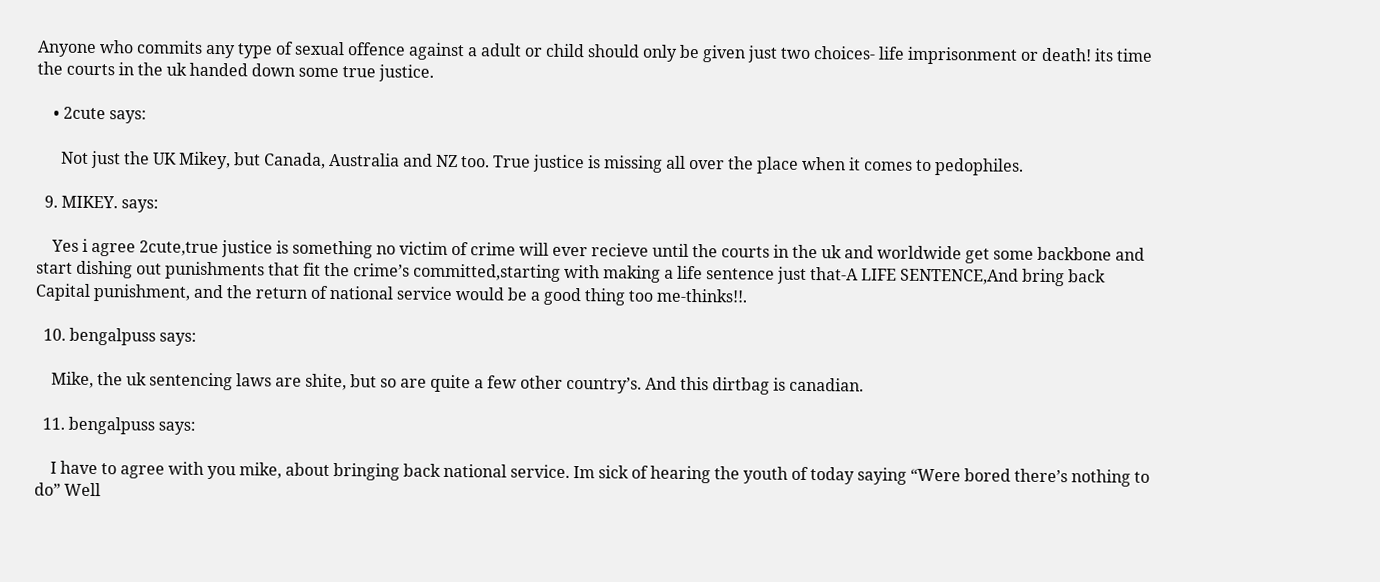Anyone who commits any type of sexual offence against a adult or child should only be given just two choices- life imprisonment or death! its time the courts in the uk handed down some true justice.

    • 2cute says:

      Not just the UK Mikey, but Canada, Australia and NZ too. True justice is missing all over the place when it comes to pedophiles.

  9. MIKEY. says:

    Yes i agree 2cute,true justice is something no victim of crime will ever recieve until the courts in the uk and worldwide get some backbone and start dishing out punishments that fit the crime’s committed,starting with making a life sentence just that-A LIFE SENTENCE,And bring back Capital punishment, and the return of national service would be a good thing too me-thinks!!.

  10. bengalpuss says:

    Mike, the uk sentencing laws are shite, but so are quite a few other country’s. And this dirtbag is canadian.

  11. bengalpuss says:

    I have to agree with you mike, about bringing back national service. Im sick of hearing the youth of today saying “Were bored there’s nothing to do” Well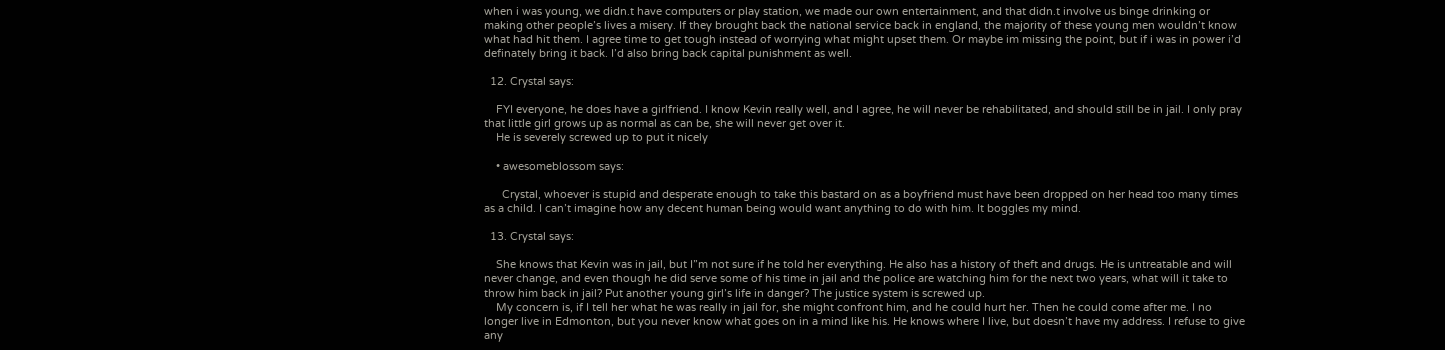when i was young, we didn.t have computers or play station, we made our own entertainment, and that didn.t involve us binge drinking or making other people’s lives a misery. If they brought back the national service back in england, the majority of these young men wouldn’t know what had hit them. I agree time to get tough instead of worrying what might upset them. Or maybe im missing the point, but if i was in power i’d definately bring it back. I’d also bring back capital punishment as well.

  12. Crystal says:

    FYI everyone, he does have a girlfriend. I know Kevin really well, and I agree, he will never be rehabilitated, and should still be in jail. I only pray that little girl grows up as normal as can be, she will never get over it.
    He is severely screwed up to put it nicely

    • awesomeblossom says:

      Crystal, whoever is stupid and desperate enough to take this bastard on as a boyfriend must have been dropped on her head too many times as a child. I can’t imagine how any decent human being would want anything to do with him. It boggles my mind.

  13. Crystal says:

    She knows that Kevin was in jail, but I”m not sure if he told her everything. He also has a history of theft and drugs. He is untreatable and will never change, and even though he did serve some of his time in jail and the police are watching him for the next two years, what will it take to throw him back in jail? Put another young girl’s life in danger? The justice system is screwed up.
    My concern is, if I tell her what he was really in jail for, she might confront him, and he could hurt her. Then he could come after me. I no longer live in Edmonton, but you never know what goes on in a mind like his. He knows where I live, but doesn’t have my address. I refuse to give any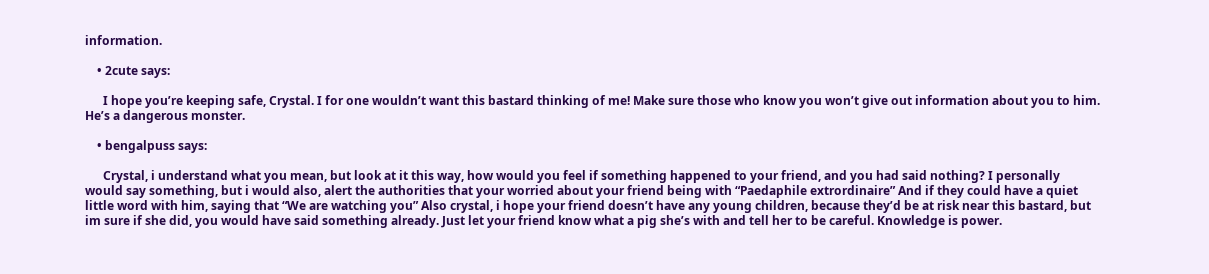information.

    • 2cute says:

      I hope you’re keeping safe, Crystal. I for one wouldn’t want this bastard thinking of me! Make sure those who know you won’t give out information about you to him. He’s a dangerous monster.

    • bengalpuss says:

      Crystal, i understand what you mean, but look at it this way, how would you feel if something happened to your friend, and you had said nothing? I personally would say something, but i would also, alert the authorities that your worried about your friend being with “Paedaphile extrordinaire” And if they could have a quiet little word with him, saying that “We are watching you” Also crystal, i hope your friend doesn’t have any young children, because they’d be at risk near this bastard, but im sure if she did, you would have said something already. Just let your friend know what a pig she’s with and tell her to be careful. Knowledge is power.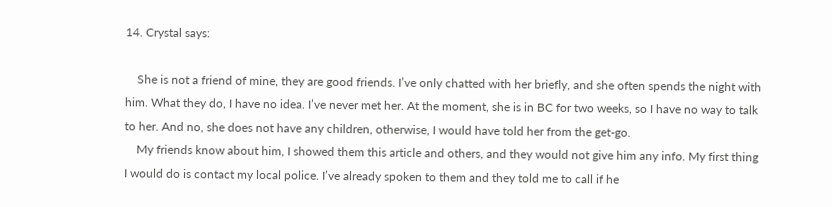14. Crystal says:

    She is not a friend of mine, they are good friends. I’ve only chatted with her briefly, and she often spends the night with him. What they do, I have no idea. I’ve never met her. At the moment, she is in BC for two weeks, so I have no way to talk to her. And no, she does not have any children, otherwise, I would have told her from the get-go.
    My friends know about him, I showed them this article and others, and they would not give him any info. My first thing I would do is contact my local police. I’ve already spoken to them and they told me to call if he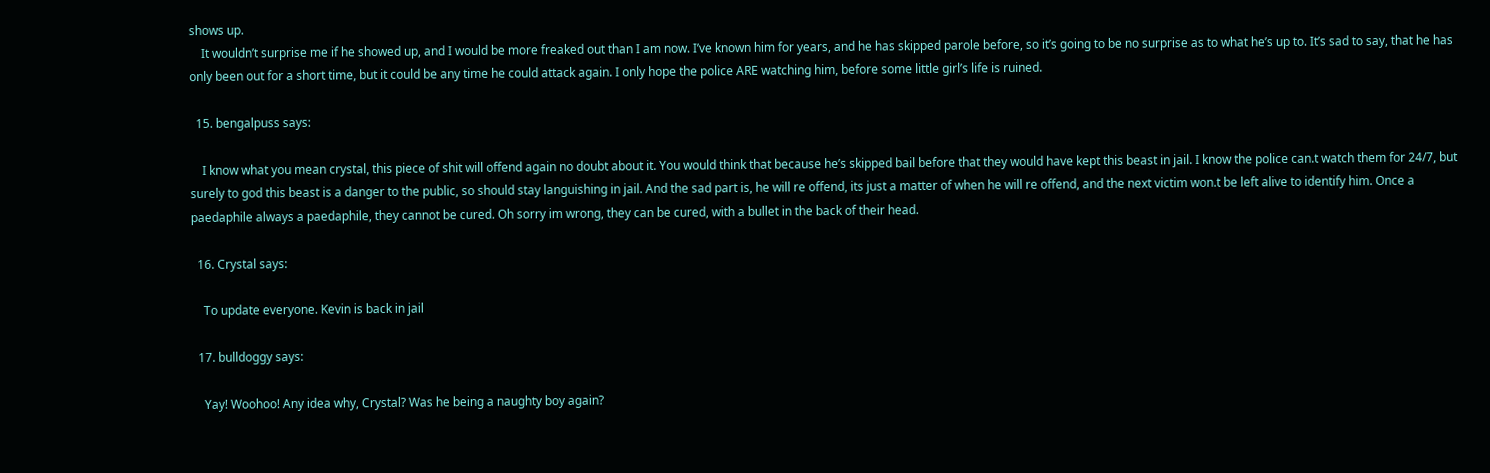shows up.
    It wouldn’t surprise me if he showed up, and I would be more freaked out than I am now. I’ve known him for years, and he has skipped parole before, so it’s going to be no surprise as to what he’s up to. It’s sad to say, that he has only been out for a short time, but it could be any time he could attack again. I only hope the police ARE watching him, before some little girl’s life is ruined.

  15. bengalpuss says:

    I know what you mean crystal, this piece of shit will offend again no doubt about it. You would think that because he’s skipped bail before that they would have kept this beast in jail. I know the police can.t watch them for 24/7, but surely to god this beast is a danger to the public, so should stay languishing in jail. And the sad part is, he will re offend, its just a matter of when he will re offend, and the next victim won.t be left alive to identify him. Once a paedaphile always a paedaphile, they cannot be cured. Oh sorry im wrong, they can be cured, with a bullet in the back of their head.

  16. Crystal says:

    To update everyone. Kevin is back in jail

  17. bulldoggy says:

    Yay! Woohoo! Any idea why, Crystal? Was he being a naughty boy again?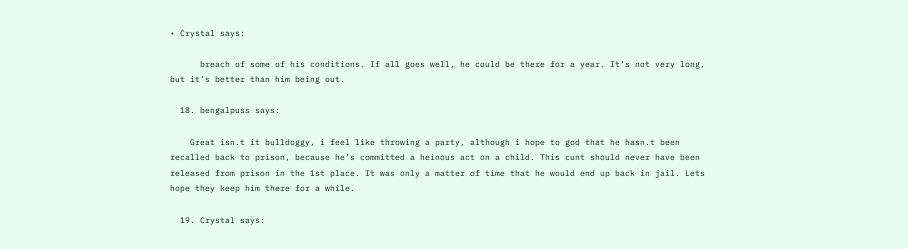• Crystal says:

      breach of some of his conditions. If all goes well, he could be there for a year. It’s not very long, but it’s better than him being out.

  18. bengalpuss says:

    Great isn.t it bulldoggy, i feel like throwing a party, although i hope to god that he hasn.t been recalled back to prison, because he’s committed a heinous act on a child. This cunt should never have been released from prison in the 1st place. It was only a matter of time that he would end up back in jail. Lets hope they keep him there for a while.

  19. Crystal says: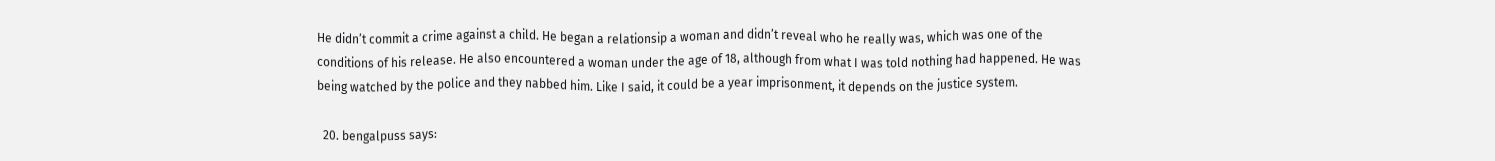He didn’t commit a crime against a child. He began a relationsip a woman and didn’t reveal who he really was, which was one of the conditions of his release. He also encountered a woman under the age of 18, although from what I was told nothing had happened. He was being watched by the police and they nabbed him. Like I said, it could be a year imprisonment, it depends on the justice system.

  20. bengalpuss says: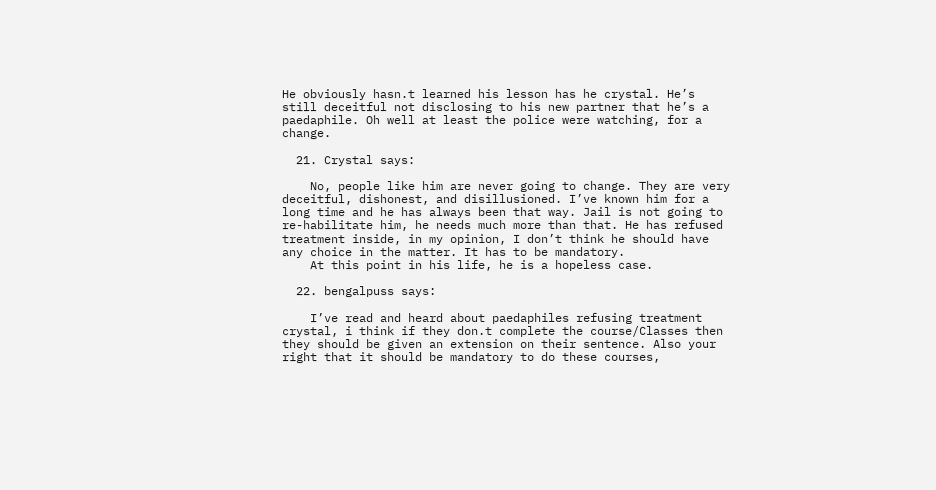He obviously hasn.t learned his lesson has he crystal. He’s still deceitful not disclosing to his new partner that he’s a paedaphile. Oh well at least the police were watching, for a change.

  21. Crystal says:

    No, people like him are never going to change. They are very deceitful, dishonest, and disillusioned. I’ve known him for a long time and he has always been that way. Jail is not going to re-habilitate him, he needs much more than that. He has refused treatment inside, in my opinion, I don’t think he should have any choice in the matter. It has to be mandatory.
    At this point in his life, he is a hopeless case.

  22. bengalpuss says:

    I’ve read and heard about paedaphiles refusing treatment crystal, i think if they don.t complete the course/Classes then they should be given an extension on their sentence. Also your right that it should be mandatory to do these courses,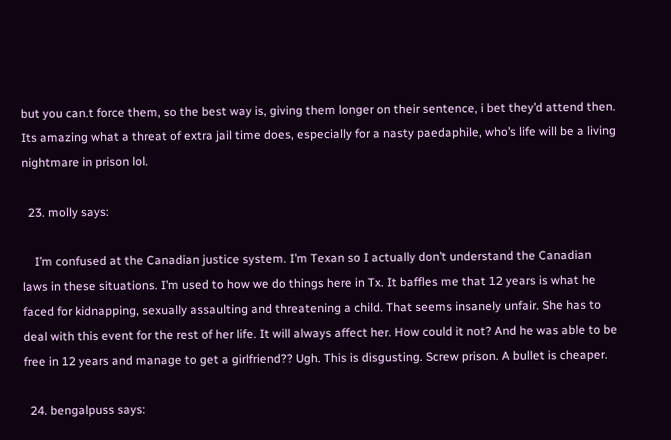but you can.t force them, so the best way is, giving them longer on their sentence, i bet they’d attend then. Its amazing what a threat of extra jail time does, especially for a nasty paedaphile, who’s life will be a living nightmare in prison lol.

  23. molly says:

    I’m confused at the Canadian justice system. I’m Texan so I actually don’t understand the Canadian laws in these situations. I’m used to how we do things here in Tx. It baffles me that 12 years is what he faced for kidnapping, sexually assaulting and threatening a child. That seems insanely unfair. She has to deal with this event for the rest of her life. It will always affect her. How could it not? And he was able to be free in 12 years and manage to get a girlfriend?? Ugh. This is disgusting. Screw prison. A bullet is cheaper.

  24. bengalpuss says: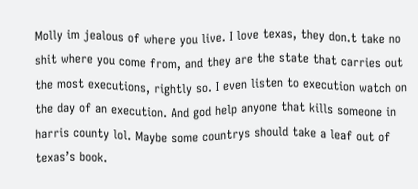Molly im jealous of where you live. I love texas, they don.t take no shit where you come from, and they are the state that carries out the most executions, rightly so. I even listen to execution watch on the day of an execution. And god help anyone that kills someone in harris county lol. Maybe some countrys should take a leaf out of texas’s book.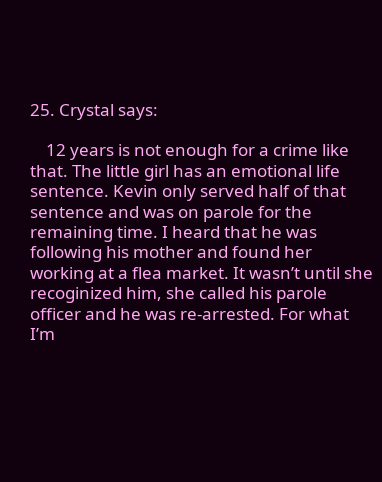25. Crystal says:

    12 years is not enough for a crime like that. The little girl has an emotional life sentence. Kevin only served half of that sentence and was on parole for the remaining time. I heard that he was following his mother and found her working at a flea market. It wasn’t until she recoginized him, she called his parole officer and he was re-arrested. For what I’m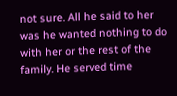not sure. All he said to her was he wanted nothing to do with her or the rest of the family. He served time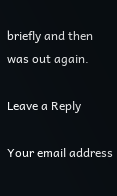briefly and then was out again.

Leave a Reply

Your email address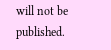will not be published.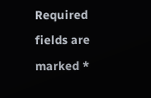Required fields are marked *